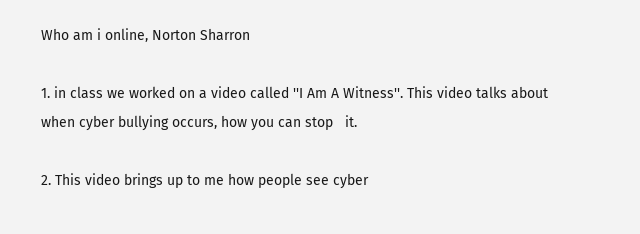Who am i online, Norton Sharron

1. in class we worked on a video called ''I Am A Witness''. This video talks about when cyber bullying occurs, how you can stop   it.

2. This video brings up to me how people see cyber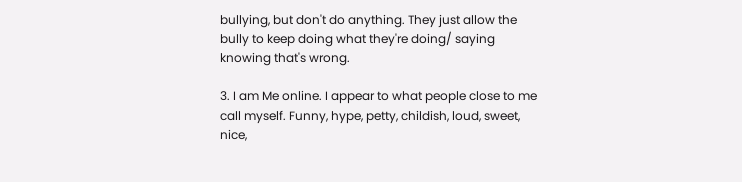bullying, but don't do anything. They just allow the bully to keep doing what they're doing/ saying knowing that's wrong.

3. I am Me online. I appear to what people close to me call myself. Funny, hype, petty, childish, loud, sweet, nice,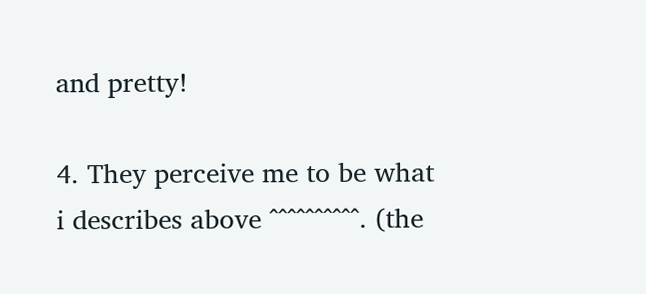and pretty!

4. They perceive me to be what i describes above ^^^^^^^^^^. (the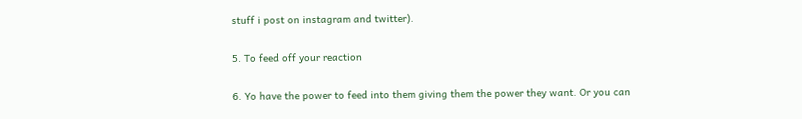stuff i post on instagram and twitter).

5. To feed off your reaction

6. Yo have the power to feed into them giving them the power they want. Or you can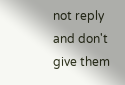not reply and don't give them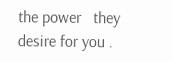the power   they desire for you .